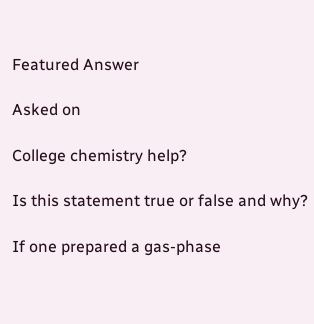Featured Answer

Asked on

College chemistry help?

Is this statement true or false and why?

If one prepared a gas-phase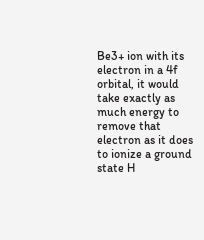Be3+ ion with its electron in a 4f orbital, it would take exactly as much energy to remove that electron as it does to ionize a ground state H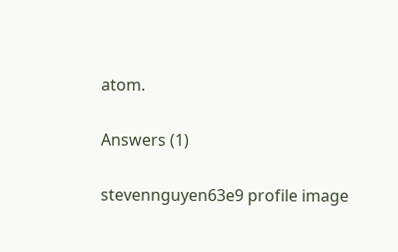atom.

Answers (1)

stevennguyen63e9 profile image